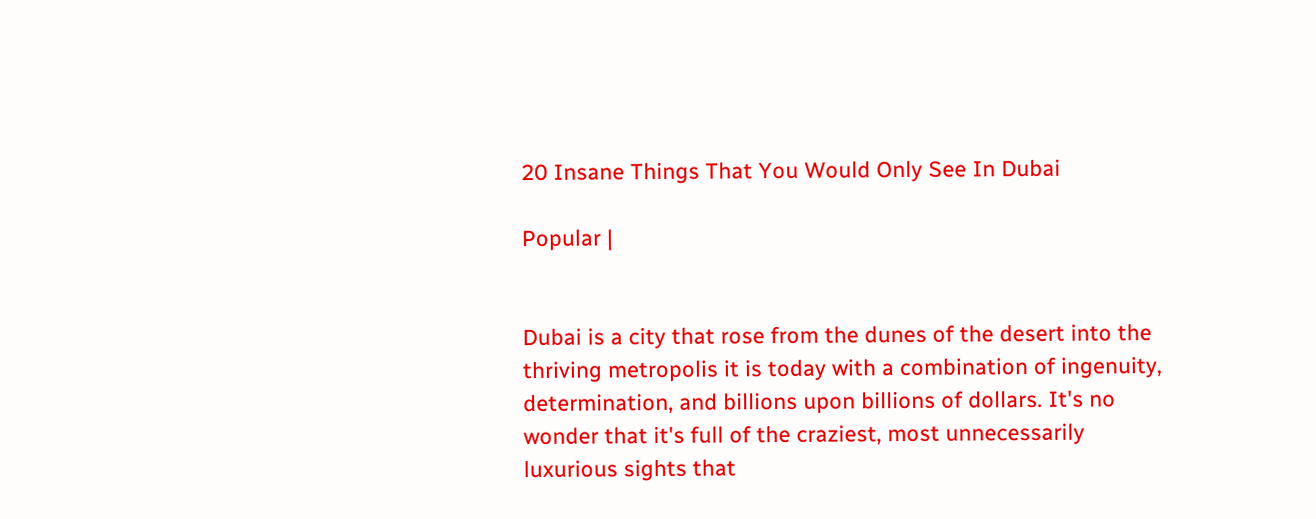20 Insane Things That You Would Only See In Dubai

Popular |


Dubai is a city that rose from the dunes of the desert into the thriving metropolis it is today with a combination of ingenuity, determination, and billions upon billions of dollars. It's no wonder that it's full of the craziest, most unnecessarily luxurious sights that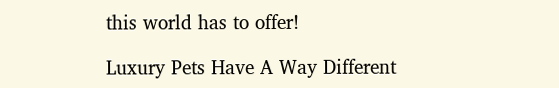this world has to offer!

Luxury Pets Have A Way Different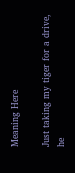Meaning Here

Just taking my tiger for a drive, he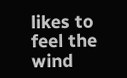likes to feel the wind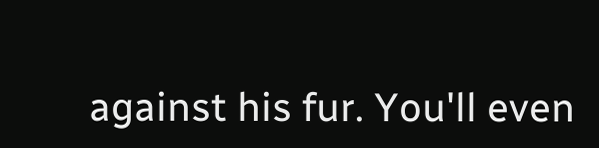against his fur. You'll even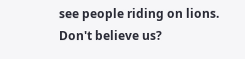see people riding on lions. Don't believe us?